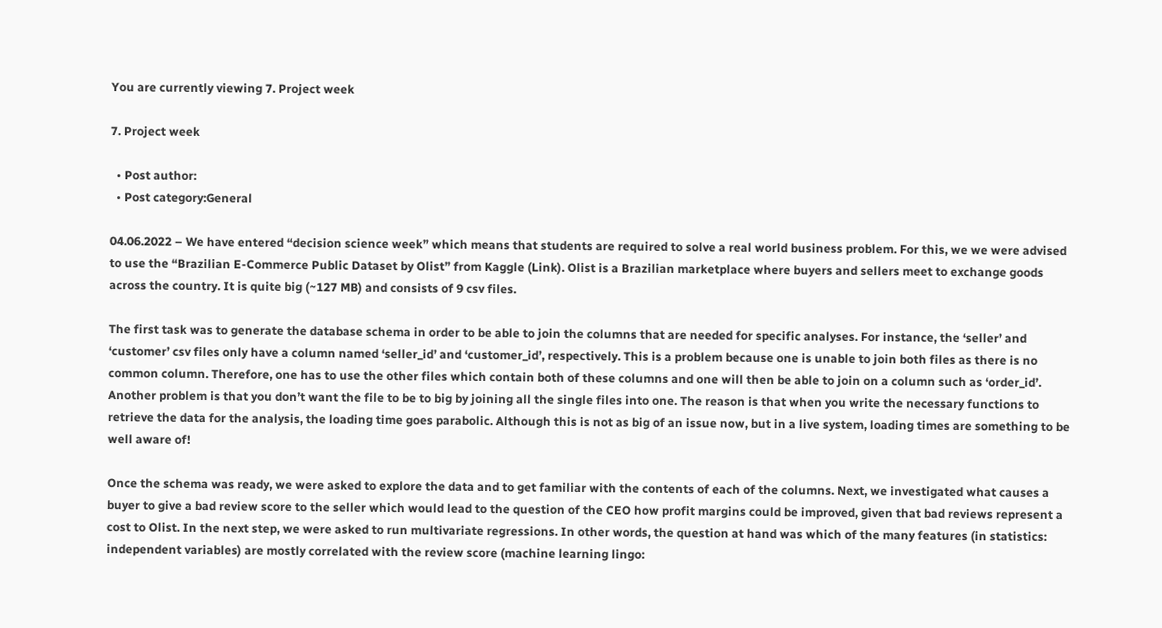You are currently viewing 7. Project week

7. Project week

  • Post author:
  • Post category:General

04.06.2022 – We have entered “decision science week” which means that students are required to solve a real world business problem. For this, we we were advised to use the “Brazilian E-Commerce Public Dataset by Olist” from Kaggle (Link). Olist is a Brazilian marketplace where buyers and sellers meet to exchange goods across the country. It is quite big (~127 MB) and consists of 9 csv files.

The first task was to generate the database schema in order to be able to join the columns that are needed for specific analyses. For instance, the ‘seller’ and ‘customer’ csv files only have a column named ‘seller_id’ and ‘customer_id’, respectively. This is a problem because one is unable to join both files as there is no common column. Therefore, one has to use the other files which contain both of these columns and one will then be able to join on a column such as ‘order_id’. Another problem is that you don’t want the file to be to big by joining all the single files into one. The reason is that when you write the necessary functions to retrieve the data for the analysis, the loading time goes parabolic. Although this is not as big of an issue now, but in a live system, loading times are something to be well aware of!

Once the schema was ready, we were asked to explore the data and to get familiar with the contents of each of the columns. Next, we investigated what causes a buyer to give a bad review score to the seller which would lead to the question of the CEO how profit margins could be improved, given that bad reviews represent a cost to Olist. In the next step, we were asked to run multivariate regressions. In other words, the question at hand was which of the many features (in statistics: independent variables) are mostly correlated with the review score (machine learning lingo: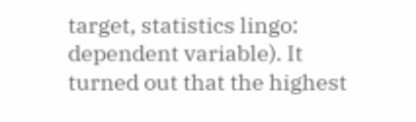target, statistics lingo: dependent variable). It turned out that the highest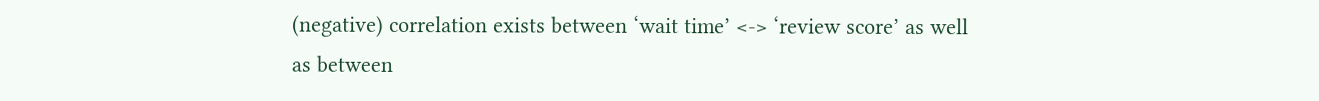(negative) correlation exists between ‘wait time’ <-> ‘review score’ as well as between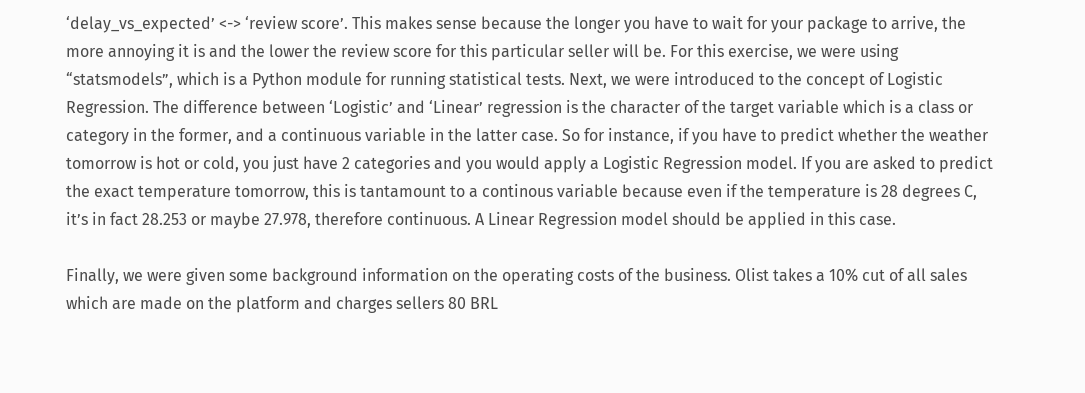‘delay_vs_expected’ <-> ‘review score’. This makes sense because the longer you have to wait for your package to arrive, the more annoying it is and the lower the review score for this particular seller will be. For this exercise, we were using “statsmodels”, which is a Python module for running statistical tests. Next, we were introduced to the concept of Logistic Regression. The difference between ‘Logistic’ and ‘Linear’ regression is the character of the target variable which is a class or category in the former, and a continuous variable in the latter case. So for instance, if you have to predict whether the weather tomorrow is hot or cold, you just have 2 categories and you would apply a Logistic Regression model. If you are asked to predict the exact temperature tomorrow, this is tantamount to a continous variable because even if the temperature is 28 degrees C, it’s in fact 28.253 or maybe 27.978, therefore continuous. A Linear Regression model should be applied in this case.

Finally, we were given some background information on the operating costs of the business. Olist takes a 10% cut of all sales which are made on the platform and charges sellers 80 BRL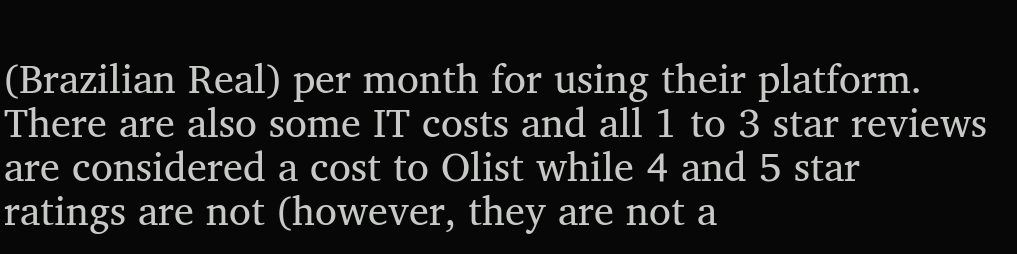(Brazilian Real) per month for using their platform. There are also some IT costs and all 1 to 3 star reviews are considered a cost to Olist while 4 and 5 star ratings are not (however, they are not a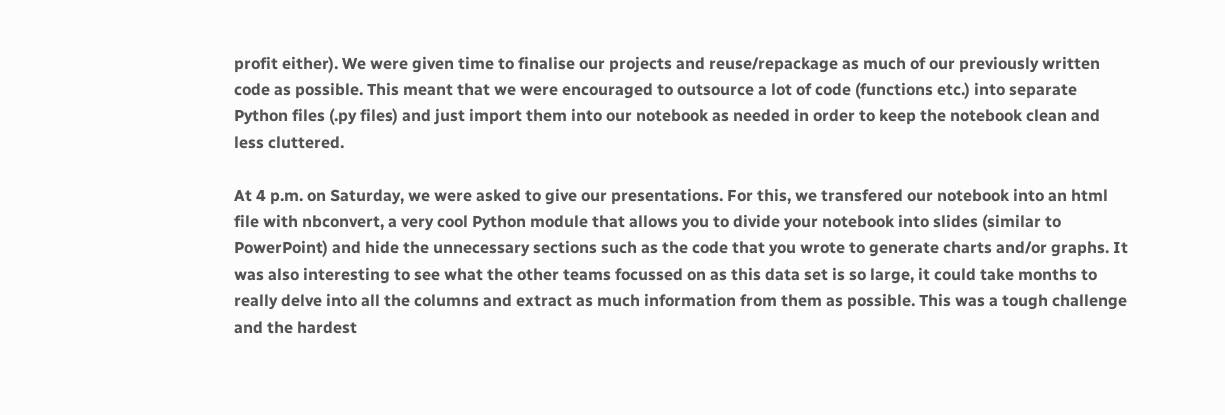profit either). We were given time to finalise our projects and reuse/repackage as much of our previously written code as possible. This meant that we were encouraged to outsource a lot of code (functions etc.) into separate Python files (.py files) and just import them into our notebook as needed in order to keep the notebook clean and less cluttered.

At 4 p.m. on Saturday, we were asked to give our presentations. For this, we transfered our notebook into an html file with nbconvert, a very cool Python module that allows you to divide your notebook into slides (similar to PowerPoint) and hide the unnecessary sections such as the code that you wrote to generate charts and/or graphs. It was also interesting to see what the other teams focussed on as this data set is so large, it could take months to really delve into all the columns and extract as much information from them as possible. This was a tough challenge and the hardest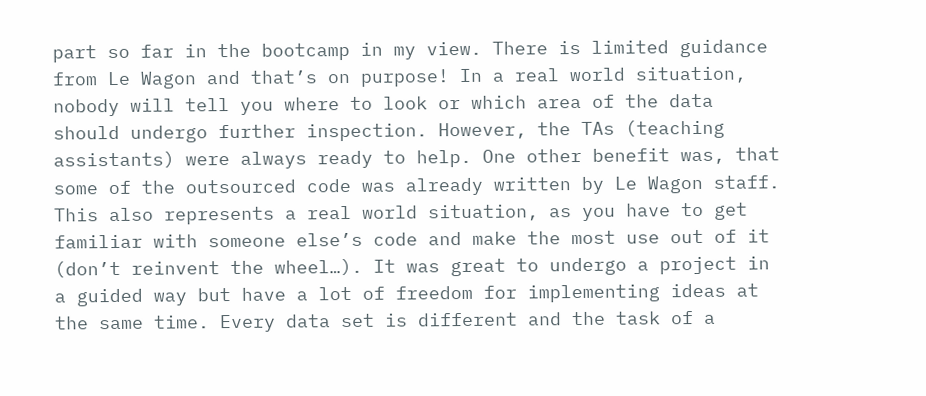part so far in the bootcamp in my view. There is limited guidance from Le Wagon and that’s on purpose! In a real world situation, nobody will tell you where to look or which area of the data should undergo further inspection. However, the TAs (teaching assistants) were always ready to help. One other benefit was, that some of the outsourced code was already written by Le Wagon staff. This also represents a real world situation, as you have to get familiar with someone else’s code and make the most use out of it (don’t reinvent the wheel…). It was great to undergo a project in a guided way but have a lot of freedom for implementing ideas at the same time. Every data set is different and the task of a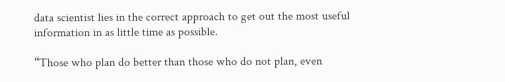data scientist lies in the correct approach to get out the most useful information in as little time as possible.

“Those who plan do better than those who do not plan, even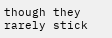though they rarely stick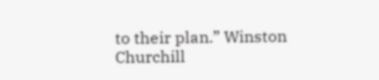to their plan.” Winston Churchill